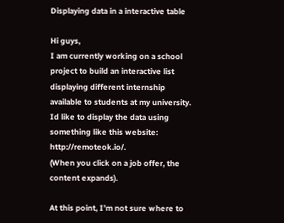Displaying data in a interactive table

Hi guys,
I am currently working on a school project to build an interactive list displaying different internship available to students at my university. Id like to display the data using something like this website: http://remoteok.io/.
(When you click on a job offer, the content expands).

At this point, I’m not sure where to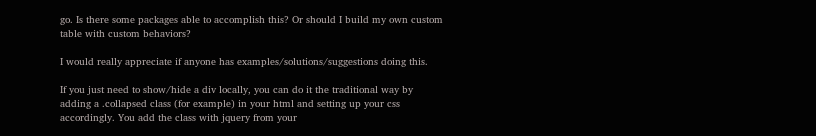go. Is there some packages able to accomplish this? Or should I build my own custom table with custom behaviors?

I would really appreciate if anyone has examples/solutions/suggestions doing this.

If you just need to show/hide a div locally, you can do it the traditional way by adding a .collapsed class (for example) in your html and setting up your css accordingly. You add the class with jquery from your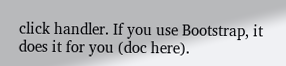click handler. If you use Bootstrap, it does it for you (doc here).